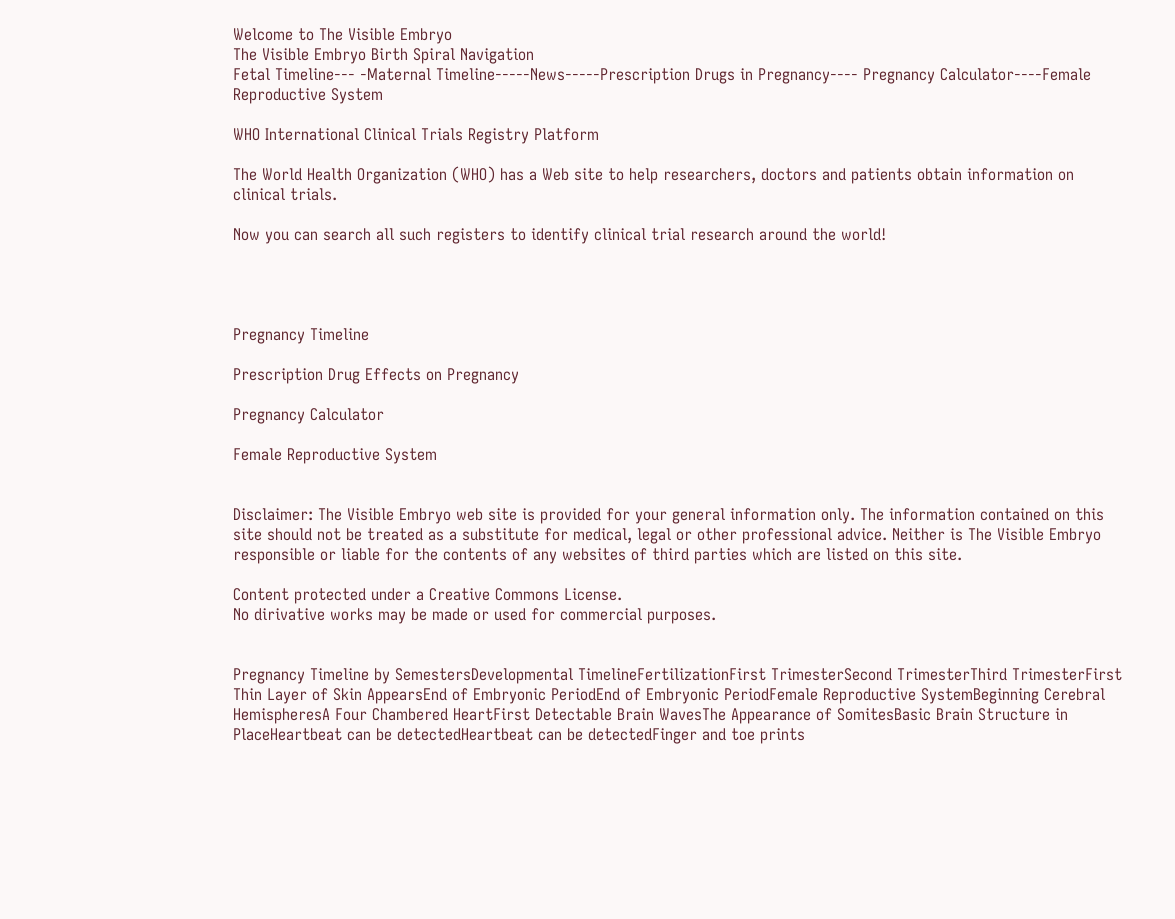Welcome to The Visible Embryo
The Visible Embryo Birth Spiral Navigation
Fetal Timeline--- -Maternal Timeline-----News-----Prescription Drugs in Pregnancy---- Pregnancy Calculator----Female Reproductive System

WHO International Clinical Trials Registry Platform

The World Health Organization (WHO) has a Web site to help researchers, doctors and patients obtain information on clinical trials.

Now you can search all such registers to identify clinical trial research around the world!




Pregnancy Timeline

Prescription Drug Effects on Pregnancy

Pregnancy Calculator

Female Reproductive System


Disclaimer: The Visible Embryo web site is provided for your general information only. The information contained on this site should not be treated as a substitute for medical, legal or other professional advice. Neither is The Visible Embryo responsible or liable for the contents of any websites of third parties which are listed on this site.

Content protected under a Creative Commons License.
No dirivative works may be made or used for commercial purposes.


Pregnancy Timeline by SemestersDevelopmental TimelineFertilizationFirst TrimesterSecond TrimesterThird TrimesterFirst Thin Layer of Skin AppearsEnd of Embryonic PeriodEnd of Embryonic PeriodFemale Reproductive SystemBeginning Cerebral HemispheresA Four Chambered HeartFirst Detectable Brain WavesThe Appearance of SomitesBasic Brain Structure in PlaceHeartbeat can be detectedHeartbeat can be detectedFinger and toe prints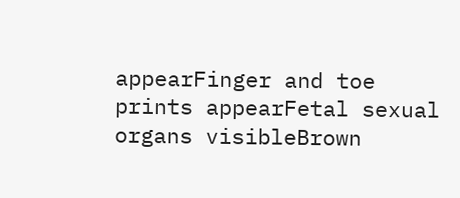appearFinger and toe prints appearFetal sexual organs visibleBrown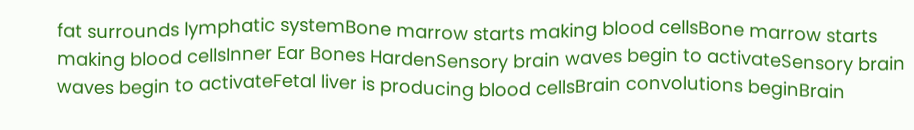fat surrounds lymphatic systemBone marrow starts making blood cellsBone marrow starts making blood cellsInner Ear Bones HardenSensory brain waves begin to activateSensory brain waves begin to activateFetal liver is producing blood cellsBrain convolutions beginBrain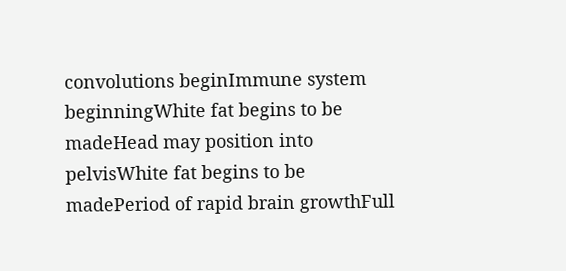convolutions beginImmune system beginningWhite fat begins to be madeHead may position into pelvisWhite fat begins to be madePeriod of rapid brain growthFull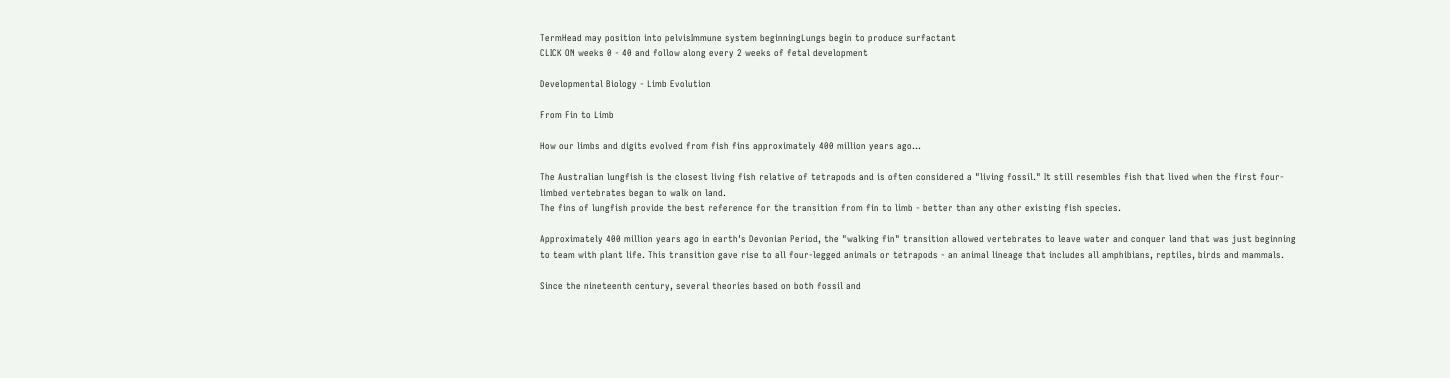TermHead may position into pelvisImmune system beginningLungs begin to produce surfactant
CLICK ON weeks 0 - 40 and follow along every 2 weeks of fetal development

Developmental Biology - Limb Evolution

From Fin to Limb

How our limbs and digits evolved from fish fins approximately 400 million years ago...

The Australian lungfish is the closest living fish relative of tetrapods and is often considered a "living fossil." It still resembles fish that lived when the first four-limbed vertebrates began to walk on land.
The fins of lungfish provide the best reference for the transition from fin to limb - better than any other existing fish species.

Approximately 400 million years ago in earth's Devonian Period, the "walking fin" transition allowed vertebrates to leave water and conquer land that was just beginning to team with plant life. This transition gave rise to all four-legged animals or tetrapods - an animal lineage that includes all amphibians, reptiles, birds and mammals.

Since the nineteenth century, several theories based on both fossil and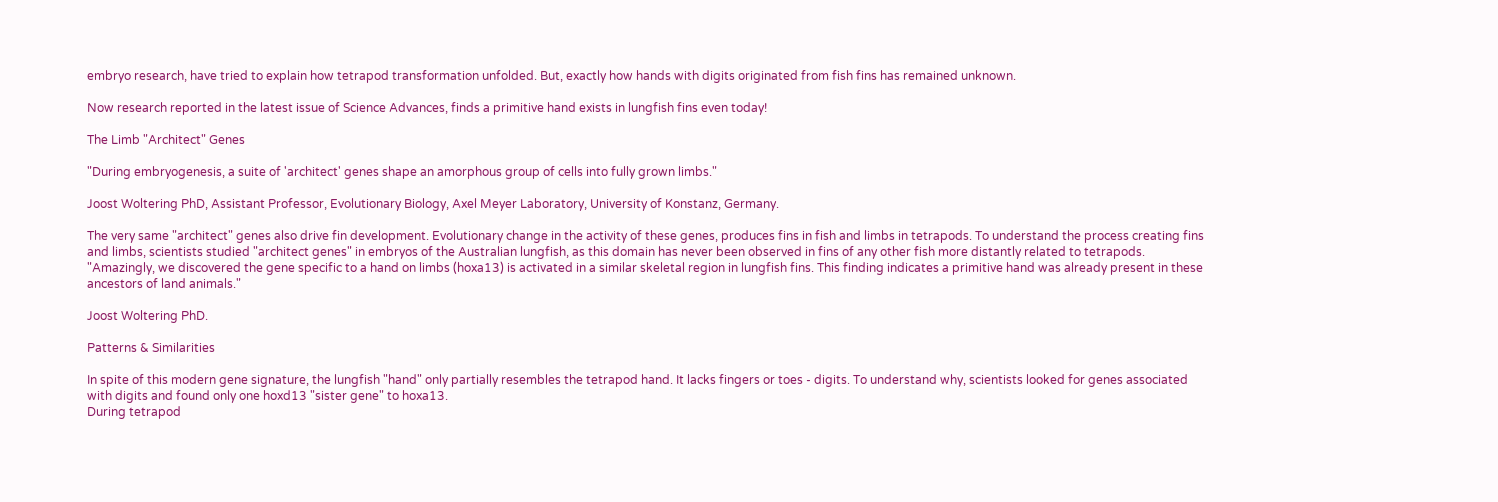embryo research, have tried to explain how tetrapod transformation unfolded. But, exactly how hands with digits originated from fish fins has remained unknown.

Now research reported in the latest issue of Science Advances, finds a primitive hand exists in lungfish fins even today!

The Limb "Architect" Genes

"During embryogenesis, a suite of 'architect' genes shape an amorphous group of cells into fully grown limbs."

Joost Woltering PhD, Assistant Professor, Evolutionary Biology, Axel Meyer Laboratory, University of Konstanz, Germany.

The very same "architect" genes also drive fin development. Evolutionary change in the activity of these genes, produces fins in fish and limbs in tetrapods. To understand the process creating fins and limbs, scientists studied "architect genes" in embryos of the Australian lungfish, as this domain has never been observed in fins of any other fish more distantly related to tetrapods.
"Amazingly, we discovered the gene specific to a hand on limbs (hoxa13) is activated in a similar skeletal region in lungfish fins. This finding indicates a primitive hand was already present in these ancestors of land animals."

Joost Woltering PhD.

Patterns & Similarities

In spite of this modern gene signature, the lungfish "hand" only partially resembles the tetrapod hand. It lacks fingers or toes - digits. To understand why, scientists looked for genes associated with digits and found only one hoxd13 "sister gene" to hoxa13.
During tetrapod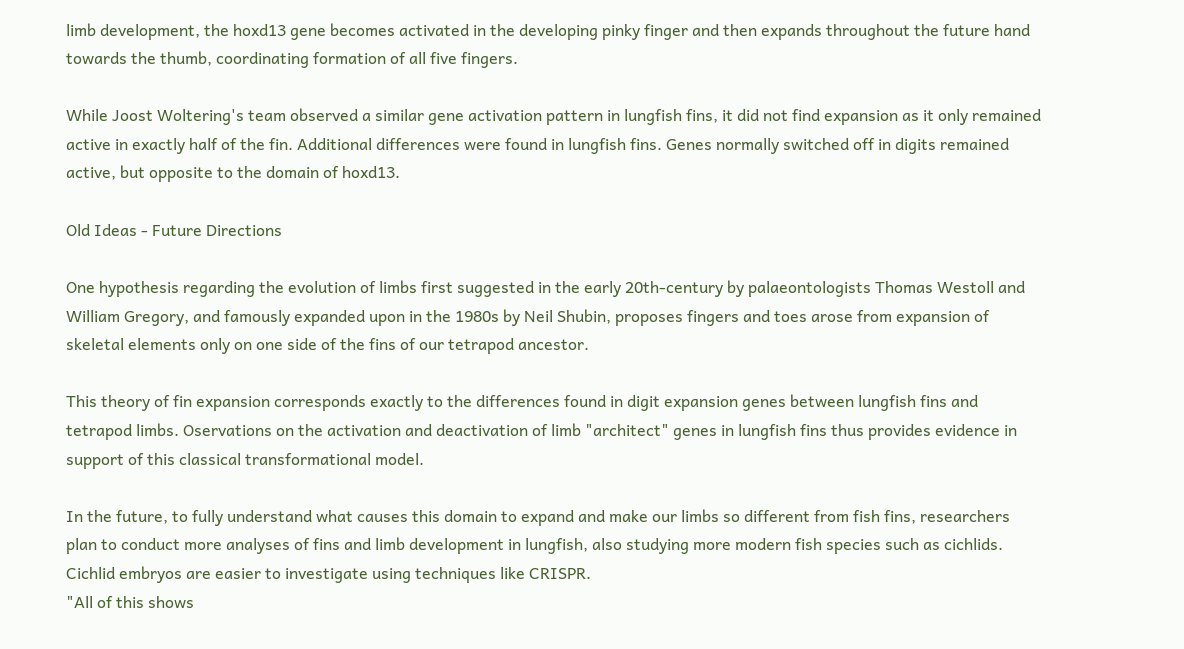limb development, the hoxd13 gene becomes activated in the developing pinky finger and then expands throughout the future hand towards the thumb, coordinating formation of all five fingers.

While Joost Woltering's team observed a similar gene activation pattern in lungfish fins, it did not find expansion as it only remained active in exactly half of the fin. Additional differences were found in lungfish fins. Genes normally switched off in digits remained active, but opposite to the domain of hoxd13.

Old Ideas - Future Directions

One hypothesis regarding the evolution of limbs first suggested in the early 20th-century by palaeontologists Thomas Westoll and William Gregory, and famously expanded upon in the 1980s by Neil Shubin, proposes fingers and toes arose from expansion of skeletal elements only on one side of the fins of our tetrapod ancestor.

This theory of fin expansion corresponds exactly to the differences found in digit expansion genes between lungfish fins and tetrapod limbs. Oservations on the activation and deactivation of limb "architect" genes in lungfish fins thus provides evidence in support of this classical transformational model.

In the future, to fully understand what causes this domain to expand and make our limbs so different from fish fins, researchers plan to conduct more analyses of fins and limb development in lungfish, also studying more modern fish species such as cichlids. Cichlid embryos are easier to investigate using techniques like CRISPR.
"All of this shows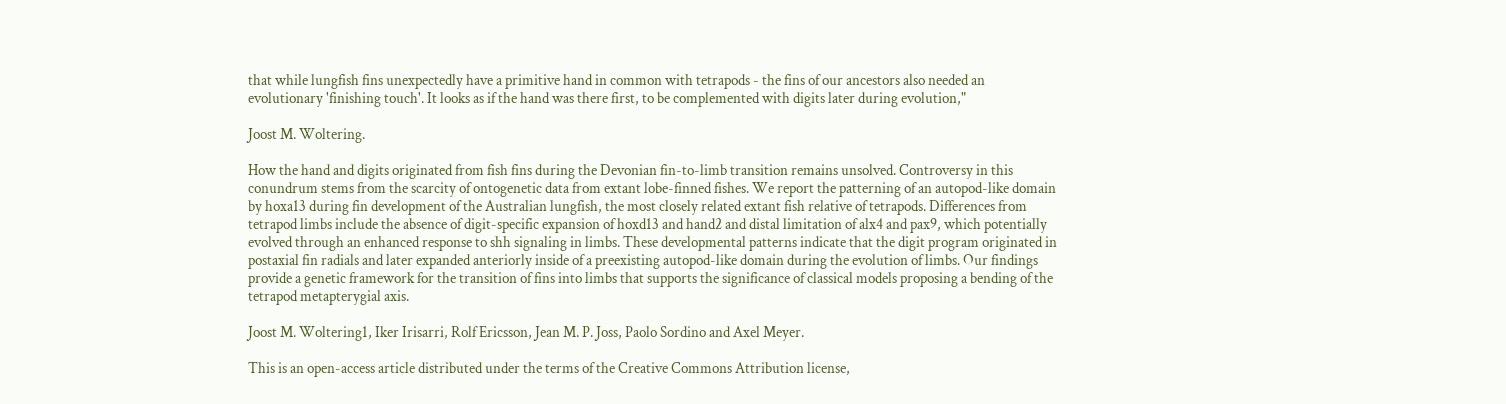that while lungfish fins unexpectedly have a primitive hand in common with tetrapods - the fins of our ancestors also needed an evolutionary 'finishing touch'. It looks as if the hand was there first, to be complemented with digits later during evolution,"

Joost M. Woltering.

How the hand and digits originated from fish fins during the Devonian fin-to-limb transition remains unsolved. Controversy in this conundrum stems from the scarcity of ontogenetic data from extant lobe-finned fishes. We report the patterning of an autopod-like domain by hoxa13 during fin development of the Australian lungfish, the most closely related extant fish relative of tetrapods. Differences from tetrapod limbs include the absence of digit-specific expansion of hoxd13 and hand2 and distal limitation of alx4 and pax9, which potentially evolved through an enhanced response to shh signaling in limbs. These developmental patterns indicate that the digit program originated in postaxial fin radials and later expanded anteriorly inside of a preexisting autopod-like domain during the evolution of limbs. Our findings provide a genetic framework for the transition of fins into limbs that supports the significance of classical models proposing a bending of the tetrapod metapterygial axis.

Joost M. Woltering1, Iker Irisarri, Rolf Ericsson, Jean M. P. Joss, Paolo Sordino and Axel Meyer.

This is an open-access article distributed under the terms of the Creative Commons Attribution license,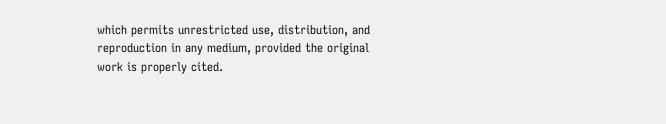which permits unrestricted use, distribution, and reproduction in any medium, provided the original work is properly cited.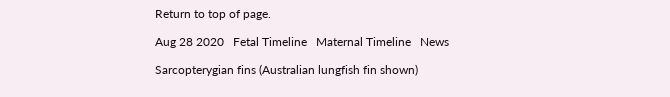Return to top of page.

Aug 28 2020   Fetal Timeline   Maternal Timeline   News

Sarcopterygian fins (Australian lungfish fin shown)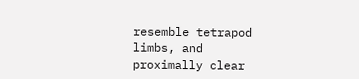resemble tetrapod limbs, and proximally clear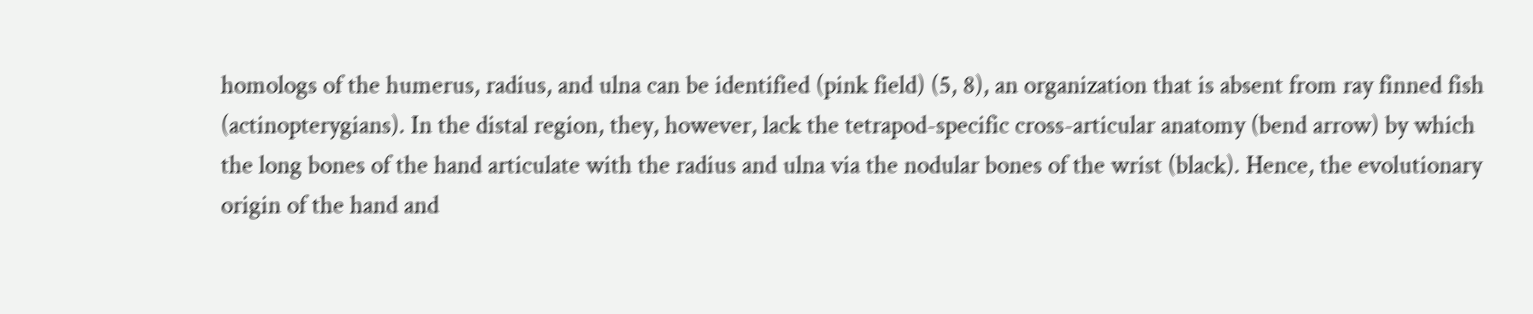homologs of the humerus, radius, and ulna can be identified (pink field) (5, 8), an organization that is absent from ray finned fish (actinopterygians). In the distal region, they, however, lack the tetrapod-specific cross-articular anatomy (bend arrow) by which the long bones of the hand articulate with the radius and ulna via the nodular bones of the wrist (black). Hence, the evolutionary origin of the hand and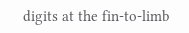digits at the fin-to-limb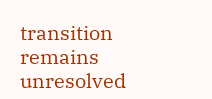transition remains unresolved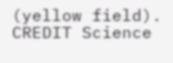(yellow field). CREDIT Science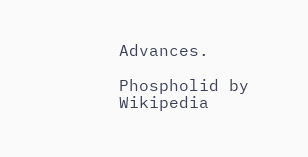Advances.

Phospholid by Wikipedia